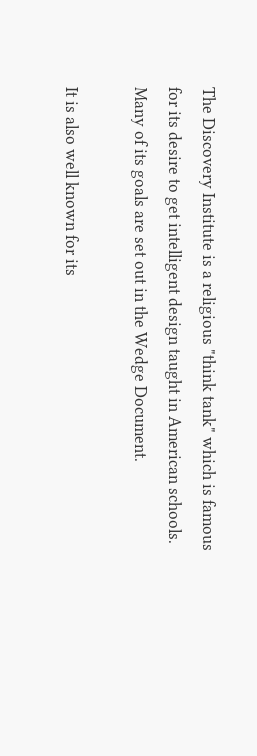The Discovery Institute is a religious "think tank" which is famous for its desire to get intelligent design taught in American schools. Many of its goals are set out in the Wedge Document.

It is also well known for its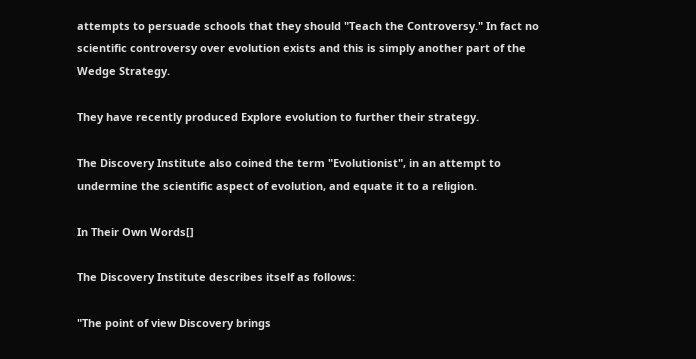attempts to persuade schools that they should "Teach the Controversy." In fact no scientific controversy over evolution exists and this is simply another part of the Wedge Strategy.

They have recently produced Explore evolution to further their strategy.

The Discovery Institute also coined the term "Evolutionist", in an attempt to undermine the scientific aspect of evolution, and equate it to a religion.

In Their Own Words[]

The Discovery Institute describes itself as follows:

"The point of view Discovery brings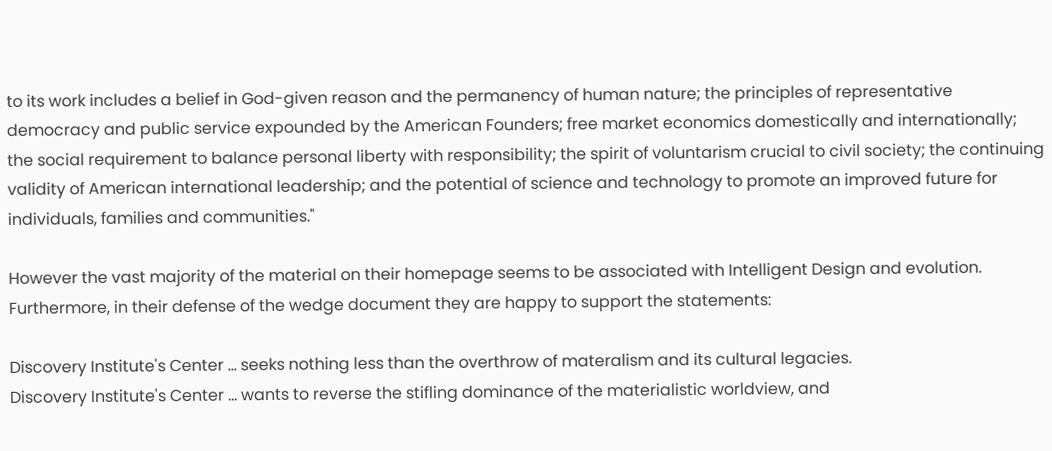to its work includes a belief in God-given reason and the permanency of human nature; the principles of representative democracy and public service expounded by the American Founders; free market economics domestically and internationally; the social requirement to balance personal liberty with responsibility; the spirit of voluntarism crucial to civil society; the continuing validity of American international leadership; and the potential of science and technology to promote an improved future for individuals, families and communities."

However the vast majority of the material on their homepage seems to be associated with Intelligent Design and evolution. Furthermore, in their defense of the wedge document they are happy to support the statements:

Discovery Institute's Center ... seeks nothing less than the overthrow of materalism and its cultural legacies.
Discovery Institute's Center ... wants to reverse the stifling dominance of the materialistic worldview, and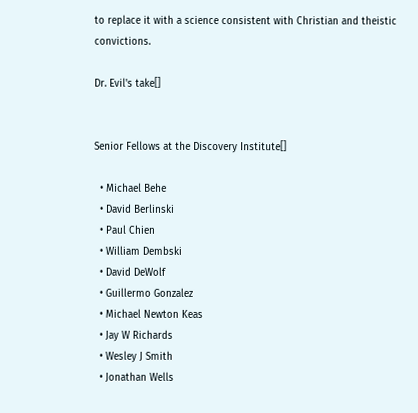to replace it with a science consistent with Christian and theistic convictions.

Dr. Evil's take[]


Senior Fellows at the Discovery Institute[]

  • Michael Behe
  • David Berlinski
  • Paul Chien
  • William Dembski
  • David DeWolf
  • Guillermo Gonzalez
  • Michael Newton Keas
  • Jay W Richards
  • Wesley J Smith
  • Jonathan Wells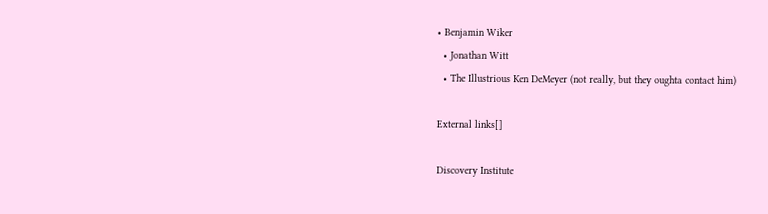• Benjamin Wiker
  • Jonathan Witt
  • The Illustrious Ken DeMeyer (not really, but they oughta contact him)

External links[]

Discovery Institute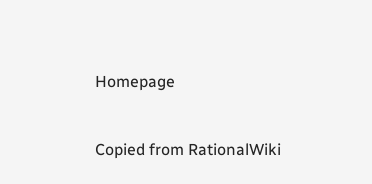Homepage


Copied from RationalWiki